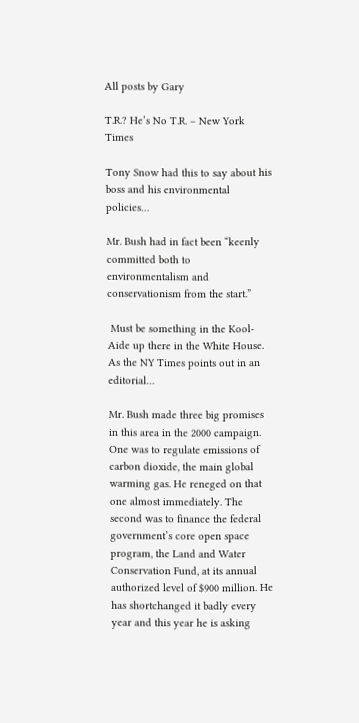All posts by Gary

T.R.? He’s No T.R. – New York Times

Tony Snow had this to say about his boss and his environmental policies…

Mr. Bush had in fact been “keenly committed both to environmentalism and conservationism from the start.”

 Must be something in the Kool-Aide up there in the White House. As the NY Times points out in an editorial…

Mr. Bush made three big promises in this area in the 2000 campaign. One was to regulate emissions of carbon dioxide, the main global warming gas. He reneged on that one almost immediately. The second was to finance the federal government’s core open space program, the Land and Water Conservation Fund, at its annual authorized level of $900 million. He has shortchanged it badly every year and this year he is asking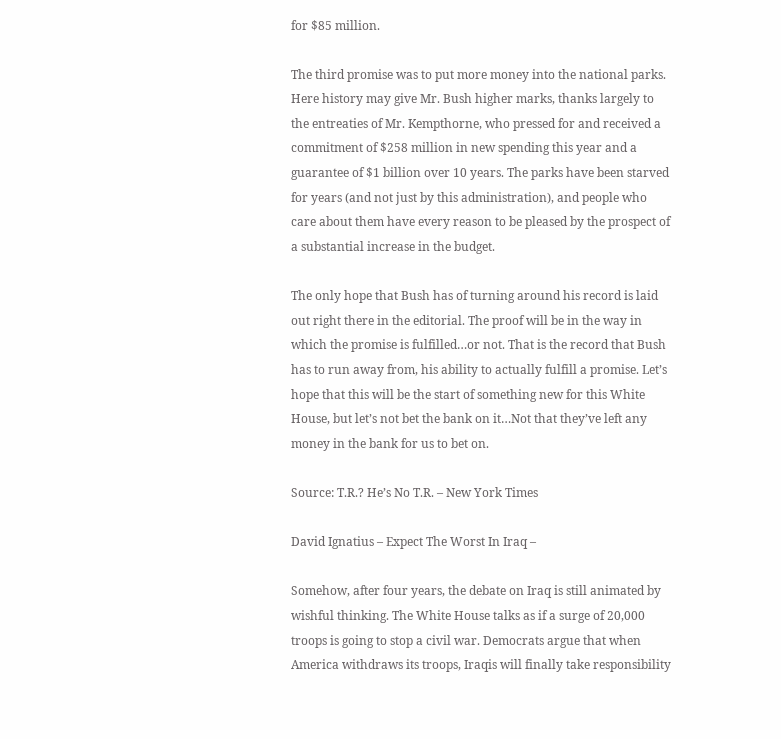for $85 million.

The third promise was to put more money into the national parks. Here history may give Mr. Bush higher marks, thanks largely to the entreaties of Mr. Kempthorne, who pressed for and received a commitment of $258 million in new spending this year and a guarantee of $1 billion over 10 years. The parks have been starved for years (and not just by this administration), and people who care about them have every reason to be pleased by the prospect of a substantial increase in the budget.

The only hope that Bush has of turning around his record is laid out right there in the editorial. The proof will be in the way in which the promise is fulfilled…or not. That is the record that Bush has to run away from, his ability to actually fulfill a promise. Let’s hope that this will be the start of something new for this White House, but let’s not bet the bank on it…Not that they’ve left any money in the bank for us to bet on.

Source: T.R.? He’s No T.R. – New York Times

David Ignatius – Expect The Worst In Iraq –

Somehow, after four years, the debate on Iraq is still animated by wishful thinking. The White House talks as if a surge of 20,000 troops is going to stop a civil war. Democrats argue that when America withdraws its troops, Iraqis will finally take responsibility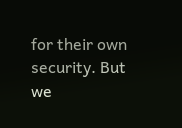for their own security. But we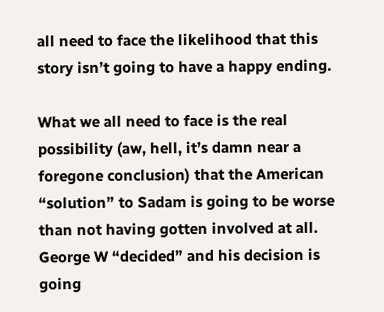all need to face the likelihood that this story isn’t going to have a happy ending.

What we all need to face is the real possibility (aw, hell, it’s damn near a foregone conclusion) that the American “solution” to Sadam is going to be worse than not having gotten involved at all. George W “decided” and his decision is going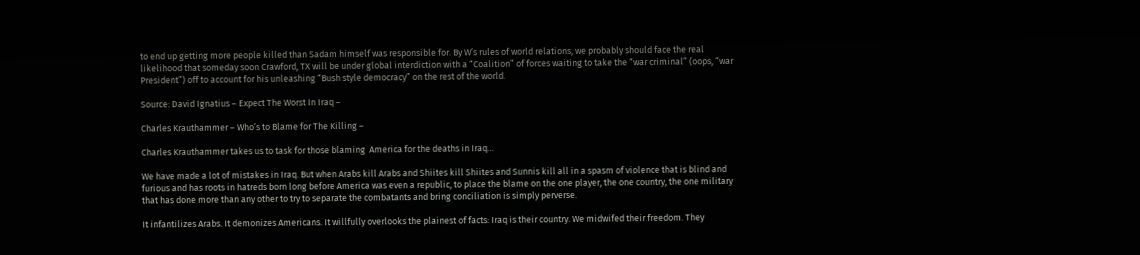to end up getting more people killed than Sadam himself was responsible for. By W’s rules of world relations, we probably should face the real likelihood that someday soon Crawford, TX will be under global interdiction with a “Coalition” of forces waiting to take the “war criminal” (oops, “war President”) off to account for his unleashing “Bush style democracy” on the rest of the world.

Source: David Ignatius – Expect The Worst In Iraq –

Charles Krauthammer – Who’s to Blame for The Killing –

Charles Krauthammer takes us to task for those blaming  America for the deaths in Iraq…

We have made a lot of mistakes in Iraq. But when Arabs kill Arabs and Shiites kill Shiites and Sunnis kill all in a spasm of violence that is blind and furious and has roots in hatreds born long before America was even a republic, to place the blame on the one player, the one country, the one military that has done more than any other to try to separate the combatants and bring conciliation is simply perverse.

It infantilizes Arabs. It demonizes Americans. It willfully overlooks the plainest of facts: Iraq is their country. We midwifed their freedom. They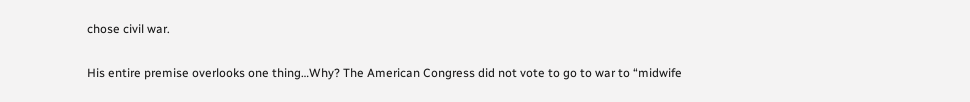chose civil war.

His entire premise overlooks one thing…Why? The American Congress did not vote to go to war to “midwife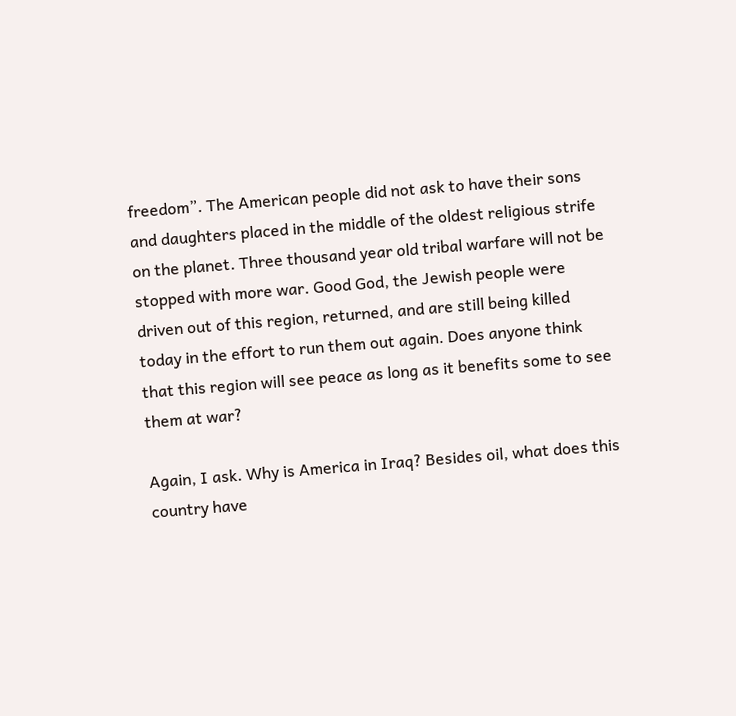freedom”. The American people did not ask to have their sons and daughters placed in the middle of the oldest religious strife on the planet. Three thousand year old tribal warfare will not be stopped with more war. Good God, the Jewish people were driven out of this region, returned, and are still being killed today in the effort to run them out again. Does anyone think that this region will see peace as long as it benefits some to see them at war?

Again, I ask. Why is America in Iraq? Besides oil, what does this country have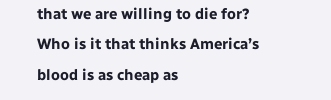that we are willing to die for? Who is it that thinks America’s blood is as cheap as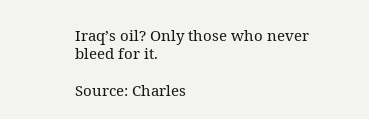Iraq’s oil? Only those who never bleed for it.

Source: Charles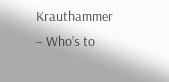Krauthammer – Who’s to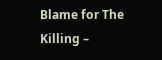Blame for The Killing –